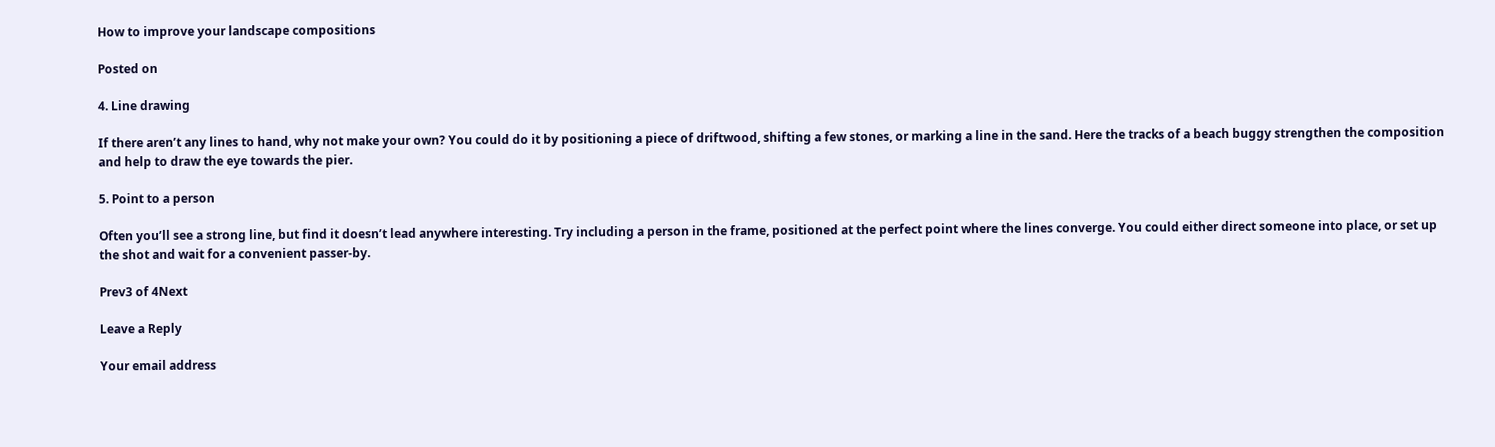How to improve your landscape compositions

Posted on

4. Line drawing

If there aren’t any lines to hand, why not make your own? You could do it by positioning a piece of driftwood, shifting a few stones, or marking a line in the sand. Here the tracks of a beach buggy strengthen the composition and help to draw the eye towards the pier.

5. Point to a person

Often you’ll see a strong line, but find it doesn’t lead anywhere interesting. Try including a person in the frame, positioned at the perfect point where the lines converge. You could either direct someone into place, or set up the shot and wait for a convenient passer-by.

Prev3 of 4Next

Leave a Reply

Your email address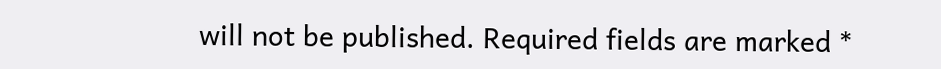will not be published. Required fields are marked *